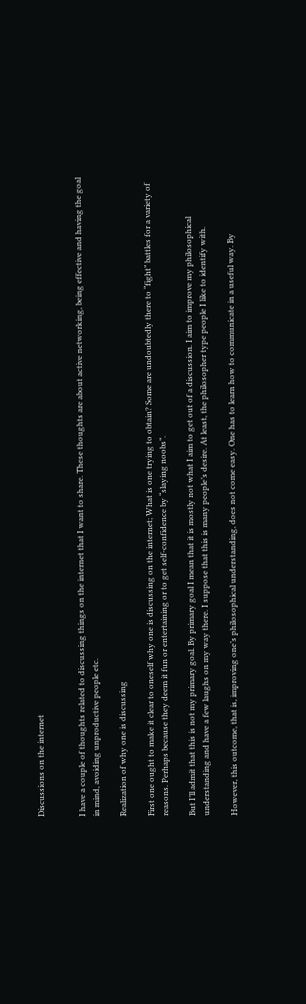Discussions on the internet


I have a couple of thoughts related to discussing things on the internet that I want to share. These thoughts are about active networking, being effective and having the goal in mind, avoiding unproductive people etc.

Realization of why one is discussing

First one ought to make it clear to oneself why one is discussing on the internet; What is one trying to obtain? Some are undoubtedly there to “fight” battles for a variety of reasons. Perhaps because they deem it fun or entertaining or to get self-confidence by “slaying noobs”.

But I’ll admit that this is not my primary goal. By primary goal I mean that it is mostly not what I aim to get out of a discussion. I aim to improve my philosophical understanding and have a few laughs on my way there. I suppose that this is many people’s desire. At least, the philosopher type people I like to identify with.

However, this outcome, that is, improving one’s philosophical understanding, does not come easy. One has to learn how to communicate in a useful way. By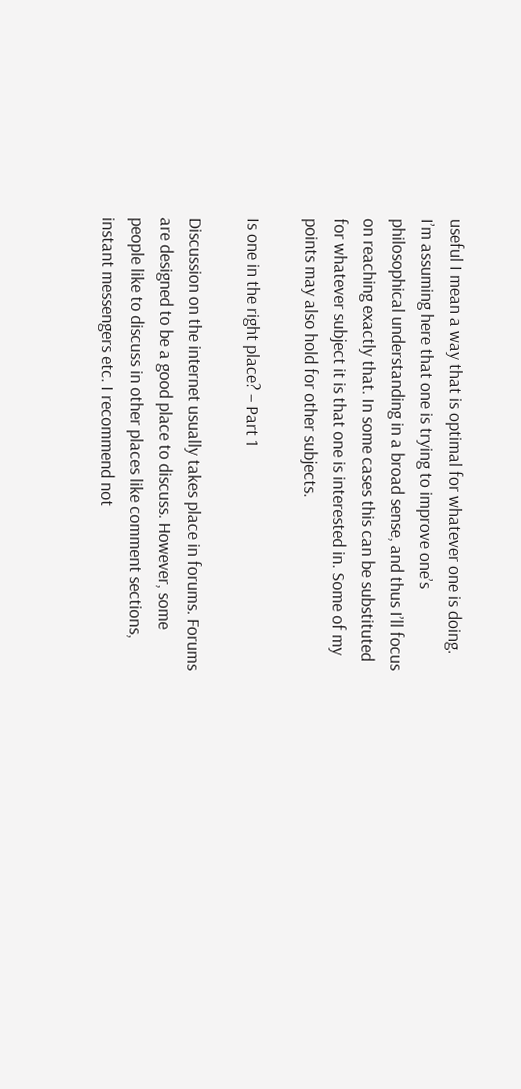useful I mean a way that is optimal for whatever one is doing. I’m assuming here that one is trying to improve one’s philosophical understanding in a broad sense, and thus I’ll focus on reaching exactly that. In some cases this can be substituted for whatever subject it is that one is interested in. Some of my points may also hold for other subjects.

Is one in the right place? – Part 1

Discussion on the internet usually takes place in forums. Forums are designed to be a good place to discuss. However, some people like to discuss in other places like comment sections, instant messengers etc. I recommend not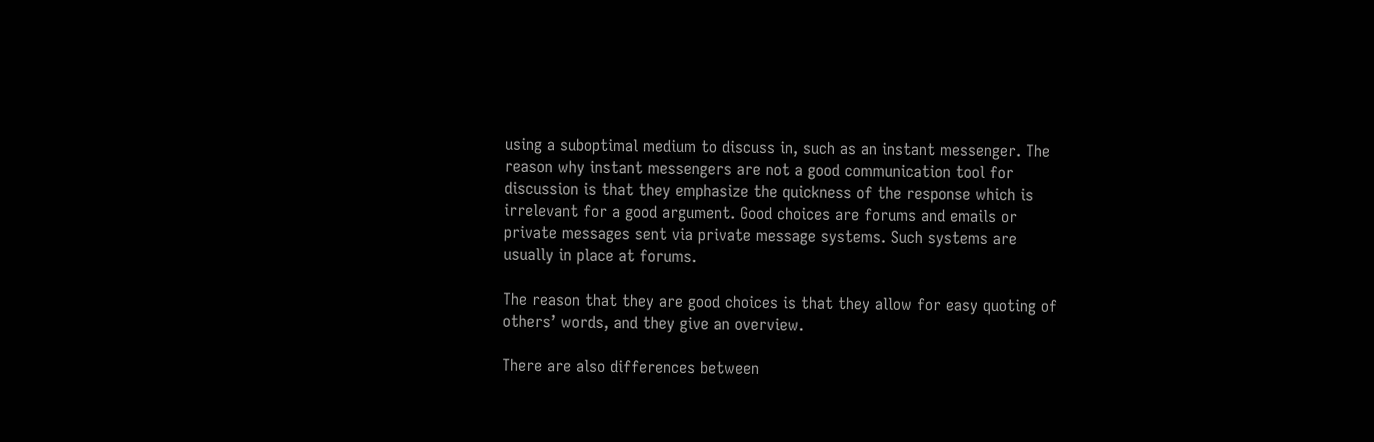using a suboptimal medium to discuss in, such as an instant messenger. The reason why instant messengers are not a good communication tool for discussion is that they emphasize the quickness of the response which is irrelevant for a good argument. Good choices are forums and emails or private messages sent via private message systems. Such systems are usually in place at forums.

The reason that they are good choices is that they allow for easy quoting of others’ words, and they give an overview.

There are also differences between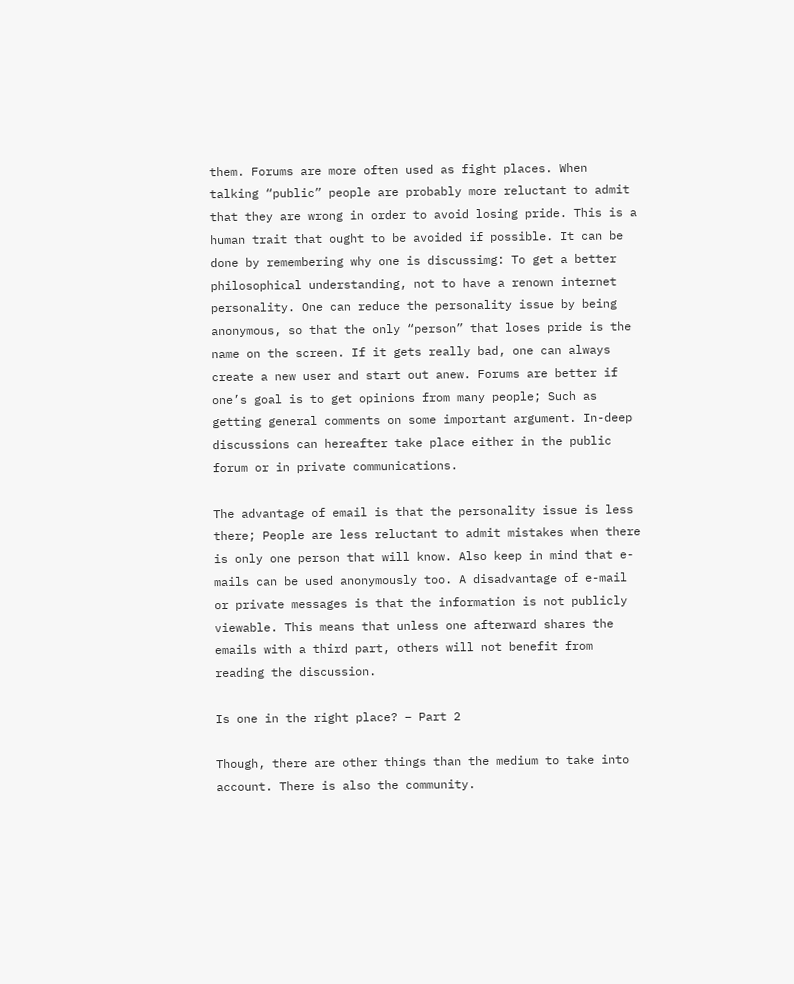them. Forums are more often used as fight places. When talking “public” people are probably more reluctant to admit that they are wrong in order to avoid losing pride. This is a human trait that ought to be avoided if possible. It can be done by remembering why one is discussimg: To get a better philosophical understanding, not to have a renown internet personality. One can reduce the personality issue by being anonymous, so that the only “person” that loses pride is the name on the screen. If it gets really bad, one can always create a new user and start out anew. Forums are better if one’s goal is to get opinions from many people; Such as getting general comments on some important argument. In-deep discussions can hereafter take place either in the public forum or in private communications.

The advantage of email is that the personality issue is less there; People are less reluctant to admit mistakes when there is only one person that will know. Also keep in mind that e-mails can be used anonymously too. A disadvantage of e-mail or private messages is that the information is not publicly viewable. This means that unless one afterward shares the emails with a third part, others will not benefit from reading the discussion.

Is one in the right place? – Part 2

Though, there are other things than the medium to take into account. There is also the community.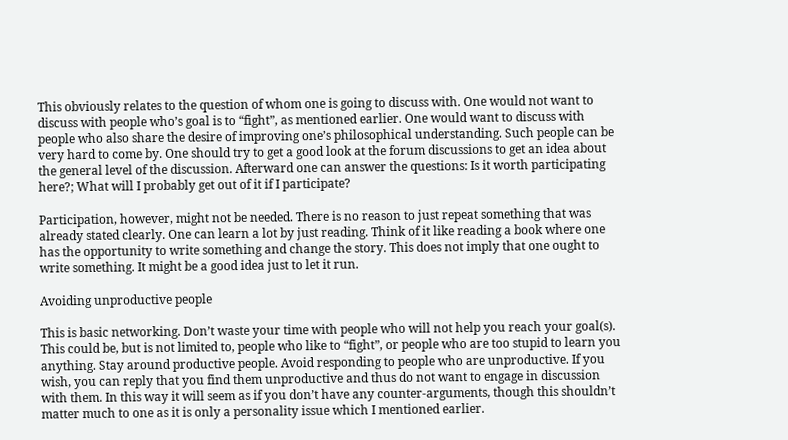This obviously relates to the question of whom one is going to discuss with. One would not want to discuss with people who’s goal is to “fight”, as mentioned earlier. One would want to discuss with people who also share the desire of improving one’s philosophical understanding. Such people can be very hard to come by. One should try to get a good look at the forum discussions to get an idea about the general level of the discussion. Afterward one can answer the questions: Is it worth participating here?; What will I probably get out of it if I participate?

Participation, however, might not be needed. There is no reason to just repeat something that was already stated clearly. One can learn a lot by just reading. Think of it like reading a book where one has the opportunity to write something and change the story. This does not imply that one ought to write something. It might be a good idea just to let it run.

Avoiding unproductive people

This is basic networking. Don’t waste your time with people who will not help you reach your goal(s). This could be, but is not limited to, people who like to “fight”, or people who are too stupid to learn you anything. Stay around productive people. Avoid responding to people who are unproductive. If you wish, you can reply that you find them unproductive and thus do not want to engage in discussion with them. In this way it will seem as if you don’t have any counter-arguments, though this shouldn’t matter much to one as it is only a personality issue which I mentioned earlier.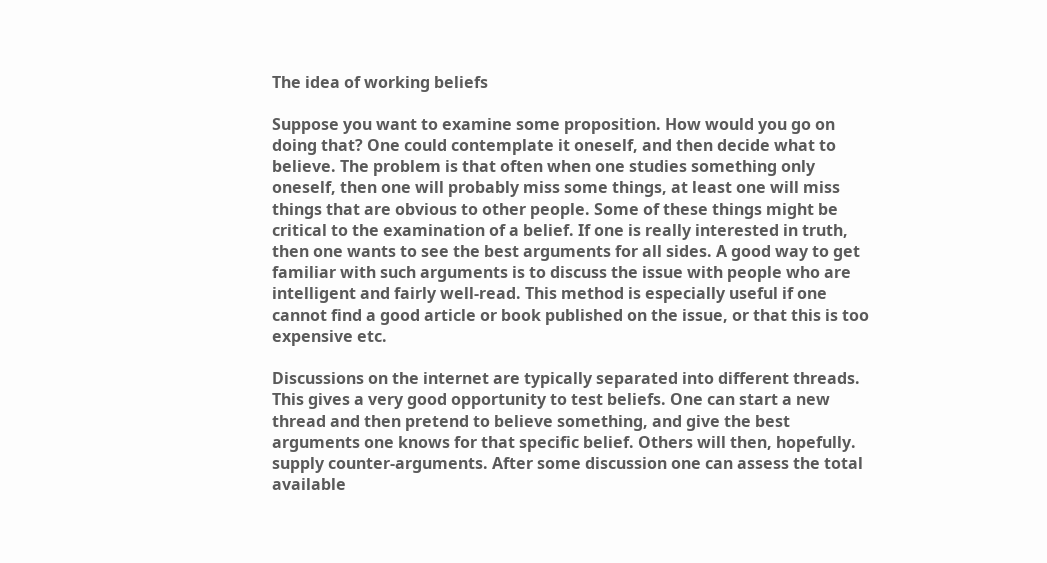The idea of working beliefs

Suppose you want to examine some proposition. How would you go on doing that? One could contemplate it oneself, and then decide what to believe. The problem is that often when one studies something only oneself, then one will probably miss some things, at least one will miss things that are obvious to other people. Some of these things might be critical to the examination of a belief. If one is really interested in truth, then one wants to see the best arguments for all sides. A good way to get familiar with such arguments is to discuss the issue with people who are intelligent and fairly well-read. This method is especially useful if one cannot find a good article or book published on the issue, or that this is too expensive etc.

Discussions on the internet are typically separated into different threads. This gives a very good opportunity to test beliefs. One can start a new thread and then pretend to believe something, and give the best arguments one knows for that specific belief. Others will then, hopefully. supply counter-arguments. After some discussion one can assess the total available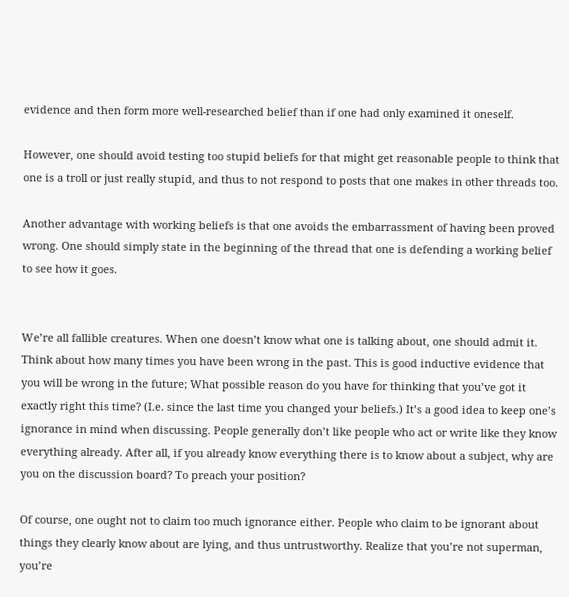evidence and then form more well-researched belief than if one had only examined it oneself.

However, one should avoid testing too stupid beliefs for that might get reasonable people to think that one is a troll or just really stupid, and thus to not respond to posts that one makes in other threads too.

Another advantage with working beliefs is that one avoids the embarrassment of having been proved wrong. One should simply state in the beginning of the thread that one is defending a working belief to see how it goes.


We’re all fallible creatures. When one doesn’t know what one is talking about, one should admit it. Think about how many times you have been wrong in the past. This is good inductive evidence that you will be wrong in the future; What possible reason do you have for thinking that you’ve got it exactly right this time? (I.e. since the last time you changed your beliefs.) It’s a good idea to keep one’s ignorance in mind when discussing. People generally don’t like people who act or write like they know everything already. After all, if you already know everything there is to know about a subject, why are you on the discussion board? To preach your position?

Of course, one ought not to claim too much ignorance either. People who claim to be ignorant about things they clearly know about are lying, and thus untrustworthy. Realize that you’re not superman, you’re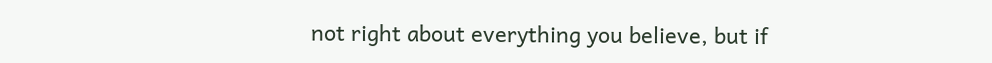not right about everything you believe, but if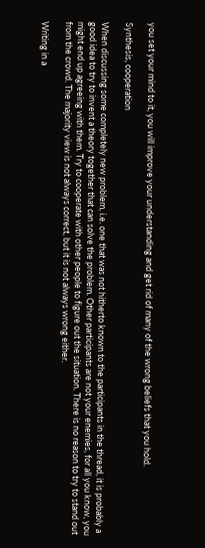you set your mind to it, you will improve your understanding and get rid of many of the wrong beliefs that you hold.

Synthesis, cooperation

When discussing some completely new problem, i.e. one that was not hitherto known to the participants in the thread, it is probably a good idea to try to invent a theory together that can solve the problem. Other participants are not your enemies, for all you know, you might end up agreeing with them. Try to cooperate with other people to figure out the situation. There is no reason to try to stand out from the crowd. The majority view is not always correct, but it is not always wrong either.

Writing in a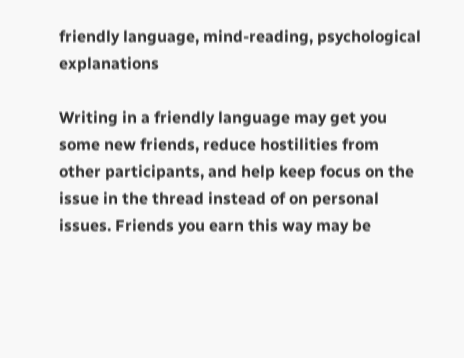friendly language, mind-reading, psychological explanations

Writing in a friendly language may get you some new friends, reduce hostilities from other participants, and help keep focus on the issue in the thread instead of on personal issues. Friends you earn this way may be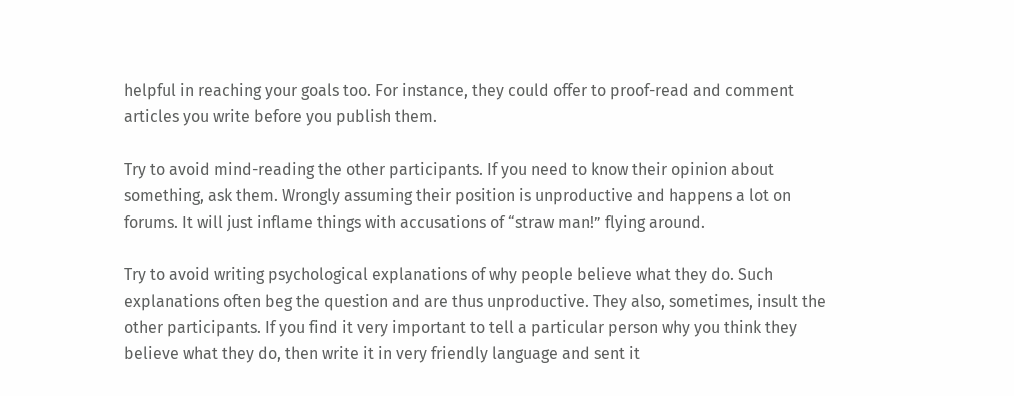helpful in reaching your goals too. For instance, they could offer to proof-read and comment articles you write before you publish them.

Try to avoid mind-reading the other participants. If you need to know their opinion about something, ask them. Wrongly assuming their position is unproductive and happens a lot on forums. It will just inflame things with accusations of “straw man!” flying around.

Try to avoid writing psychological explanations of why people believe what they do. Such explanations often beg the question and are thus unproductive. They also, sometimes, insult the other participants. If you find it very important to tell a particular person why you think they believe what they do, then write it in very friendly language and sent it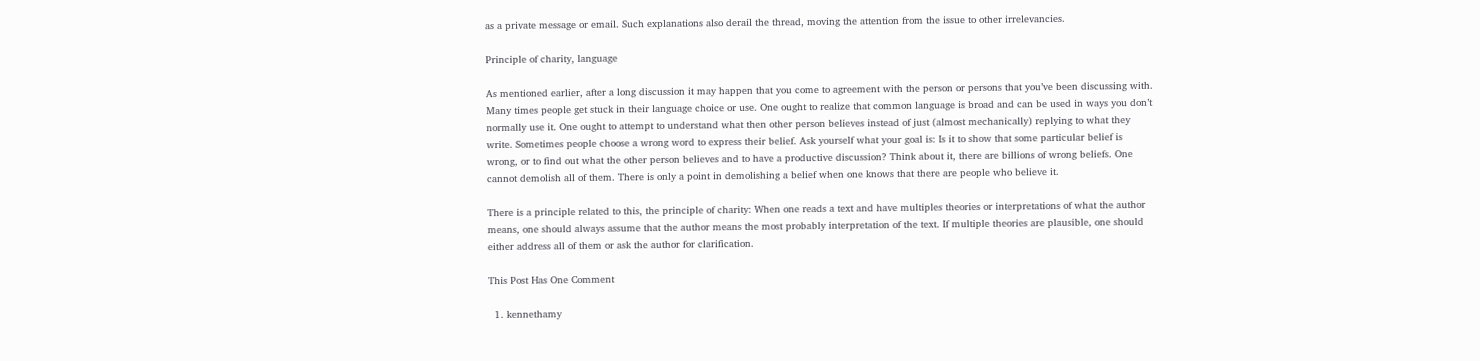as a private message or email. Such explanations also derail the thread, moving the attention from the issue to other irrelevancies.

Principle of charity, language

As mentioned earlier, after a long discussion it may happen that you come to agreement with the person or persons that you’ve been discussing with. Many times people get stuck in their language choice or use. One ought to realize that common language is broad and can be used in ways you don’t normally use it. One ought to attempt to understand what then other person believes instead of just (almost mechanically) replying to what they write. Sometimes people choose a wrong word to express their belief. Ask yourself what your goal is: Is it to show that some particular belief is wrong, or to find out what the other person believes and to have a productive discussion? Think about it, there are billions of wrong beliefs. One cannot demolish all of them. There is only a point in demolishing a belief when one knows that there are people who believe it.

There is a principle related to this, the principle of charity: When one reads a text and have multiples theories or interpretations of what the author means, one should always assume that the author means the most probably interpretation of the text. If multiple theories are plausible, one should either address all of them or ask the author for clarification.

This Post Has One Comment

  1. kennethamy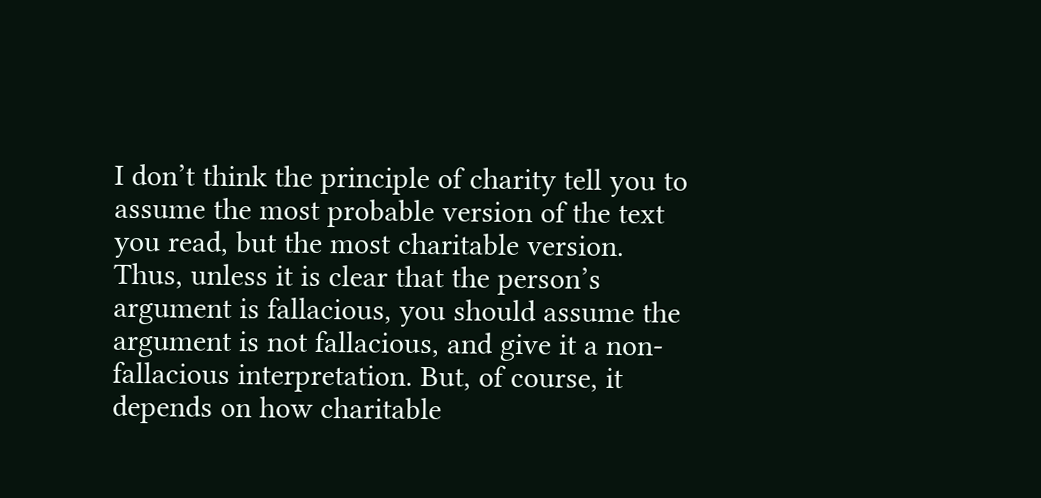I don’t think the principle of charity tell you to assume the most probable version of the text you read, but the most charitable version. Thus, unless it is clear that the person’s argument is fallacious, you should assume the argument is not fallacious, and give it a non-fallacious interpretation. But, of course, it depends on how charitable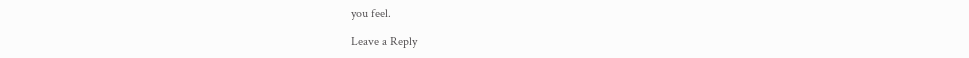you feel.

Leave a Reply